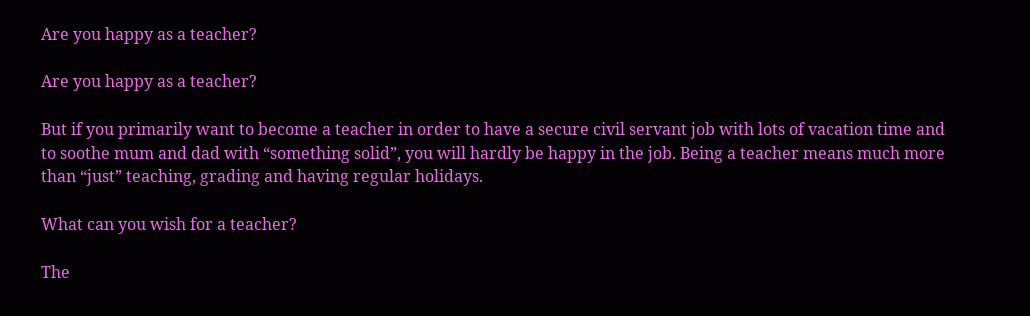Are you happy as a teacher?

Are you happy as a teacher?

But if you primarily want to become a teacher in order to have a secure civil servant job with lots of vacation time and to soothe mum and dad with “something solid”, you will hardly be happy in the job. Being a teacher means much more than “just” teaching, grading and having regular holidays.

What can you wish for a teacher?

The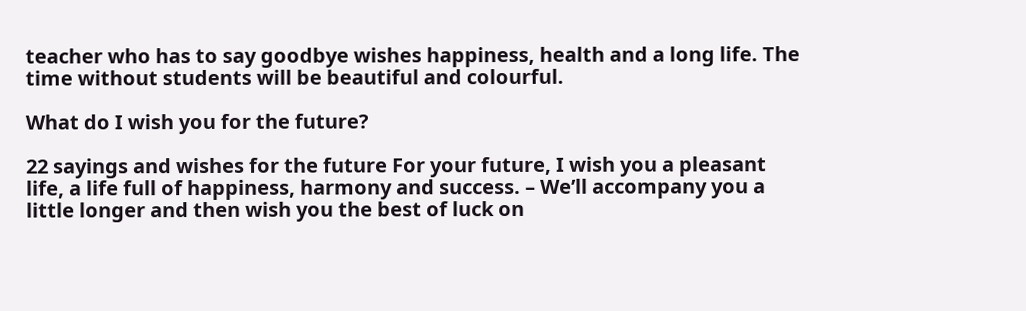teacher who has to say goodbye wishes happiness, health and a long life. The time without students will be beautiful and colourful.

What do I wish you for the future?

22 sayings and wishes for the future For your future, I wish you a pleasant life, a life full of happiness, harmony and success. – We’ll accompany you a little longer and then wish you the best of luck on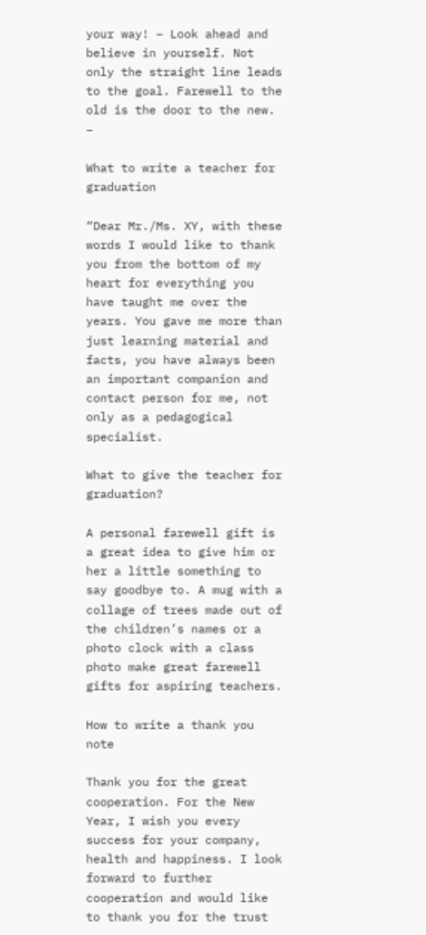your way! – Look ahead and believe in yourself. Not only the straight line leads to the goal. Farewell to the old is the door to the new. –

What to write a teacher for graduation

“Dear Mr./Ms. XY, with these words I would like to thank you from the bottom of my heart for everything you have taught me over the years. You gave me more than just learning material and facts, you have always been an important companion and contact person for me, not only as a pedagogical specialist.

What to give the teacher for graduation?

A personal farewell gift is a great idea to give him or her a little something to say goodbye to. A mug with a collage of trees made out of the children’s names or a photo clock with a class photo make great farewell gifts for aspiring teachers.

How to write a thank you note

Thank you for the great cooperation. For the New Year, I wish you every success for your company, health and happiness. I look forward to further cooperation and would like to thank you for the trust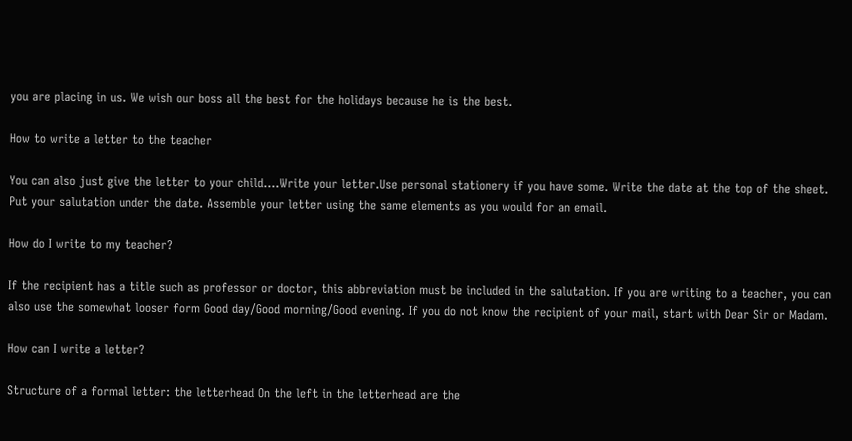you are placing in us. We wish our boss all the best for the holidays because he is the best.

How to write a letter to the teacher

You can also just give the letter to your child….Write your letter.Use personal stationery if you have some. Write the date at the top of the sheet. Put your salutation under the date. Assemble your letter using the same elements as you would for an email.

How do I write to my teacher?

If the recipient has a title such as professor or doctor, this abbreviation must be included in the salutation. If you are writing to a teacher, you can also use the somewhat looser form Good day/Good morning/Good evening. If you do not know the recipient of your mail, start with Dear Sir or Madam.

How can I write a letter?

Structure of a formal letter: the letterhead On the left in the letterhead are the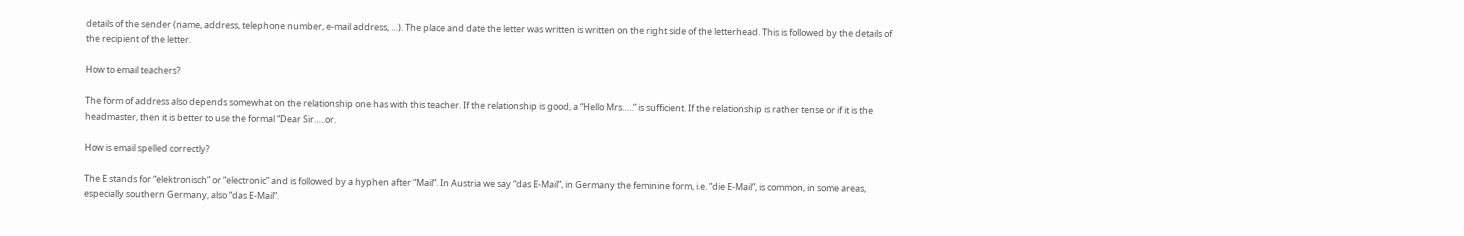details of the sender (name, address, telephone number, e-mail address, …). The place and date the letter was written is written on the right side of the letterhead. This is followed by the details of the recipient of the letter.

How to email teachers?

The form of address also depends somewhat on the relationship one has with this teacher. If the relationship is good, a “Hello Mrs…..” is sufficient. If the relationship is rather tense or if it is the headmaster, then it is better to use the formal “Dear Sir…..or.

How is email spelled correctly?

The E stands for “elektronisch” or “electronic” and is followed by a hyphen after “Mail”. In Austria we say “das E-Mail”, in Germany the feminine form, i.e. “die E-Mail”, is common, in some areas, especially southern Germany, also “das E-Mail”.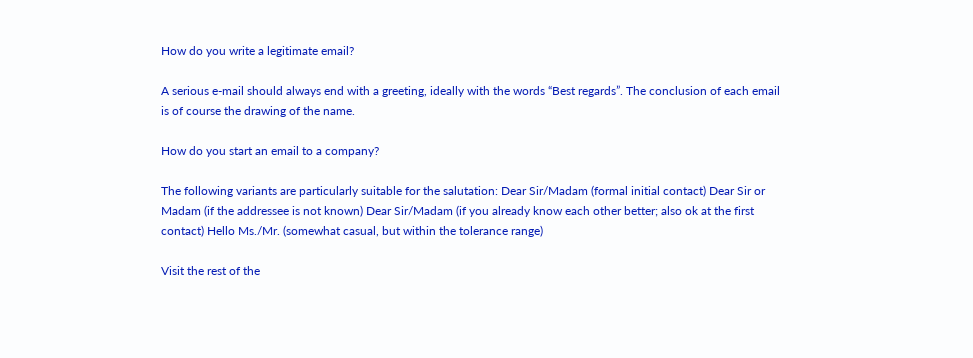How do you write a legitimate email?

A serious e-mail should always end with a greeting, ideally with the words “Best regards”. The conclusion of each email is of course the drawing of the name.

How do you start an email to a company?

The following variants are particularly suitable for the salutation: Dear Sir/Madam (formal initial contact) Dear Sir or Madam (if the addressee is not known) Dear Sir/Madam (if you already know each other better; also ok at the first contact) Hello Ms./Mr. (somewhat casual, but within the tolerance range)

Visit the rest of the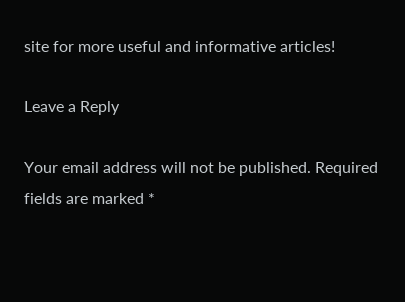site for more useful and informative articles!

Leave a Reply

Your email address will not be published. Required fields are marked *